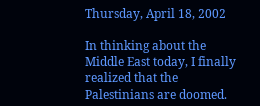Thursday, April 18, 2002

In thinking about the Middle East today, I finally realized that the Palestinians are doomed.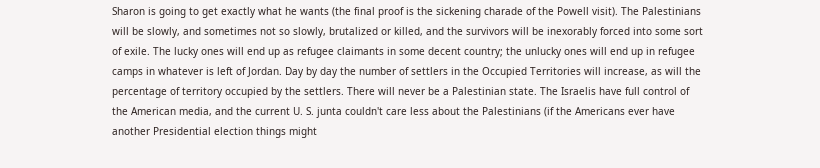Sharon is going to get exactly what he wants (the final proof is the sickening charade of the Powell visit). The Palestinians will be slowly, and sometimes not so slowly, brutalized or killed, and the survivors will be inexorably forced into some sort of exile. The lucky ones will end up as refugee claimants in some decent country; the unlucky ones will end up in refugee camps in whatever is left of Jordan. Day by day the number of settlers in the Occupied Territories will increase, as will the percentage of territory occupied by the settlers. There will never be a Palestinian state. The Israelis have full control of the American media, and the current U. S. junta couldn't care less about the Palestinians (if the Americans ever have another Presidential election things might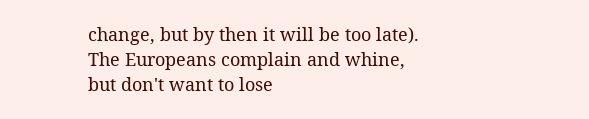change, but by then it will be too late). The Europeans complain and whine, but don't want to lose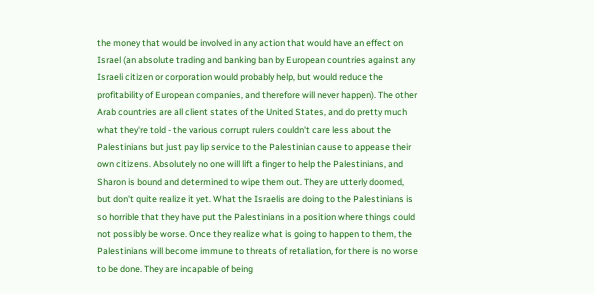the money that would be involved in any action that would have an effect on Israel (an absolute trading and banking ban by European countries against any Israeli citizen or corporation would probably help, but would reduce the profitability of European companies, and therefore will never happen). The other Arab countries are all client states of the United States, and do pretty much what they're told - the various corrupt rulers couldn't care less about the Palestinians but just pay lip service to the Palestinian cause to appease their own citizens. Absolutely no one will lift a finger to help the Palestinians, and Sharon is bound and determined to wipe them out. They are utterly doomed, but don't quite realize it yet. What the Israelis are doing to the Palestinians is so horrible that they have put the Palestinians in a position where things could not possibly be worse. Once they realize what is going to happen to them, the Palestinians will become immune to threats of retaliation, for there is no worse to be done. They are incapable of being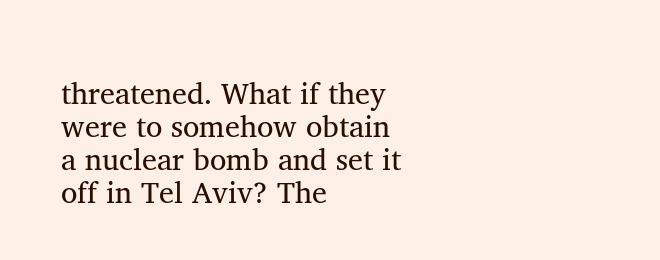threatened. What if they were to somehow obtain a nuclear bomb and set it off in Tel Aviv? The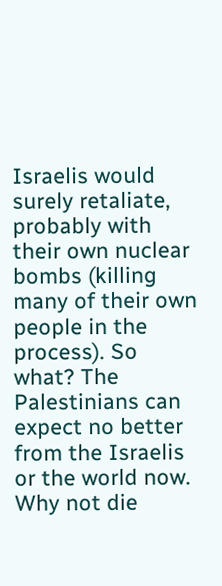Israelis would surely retaliate, probably with their own nuclear bombs (killing many of their own people in the process). So what? The Palestinians can expect no better from the Israelis or the world now. Why not die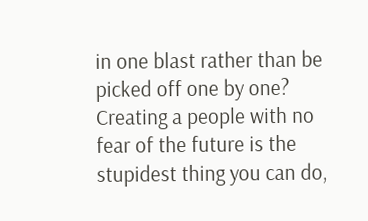in one blast rather than be picked off one by one? Creating a people with no fear of the future is the stupidest thing you can do,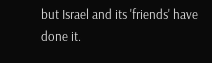but Israel and its 'friends' have done it.